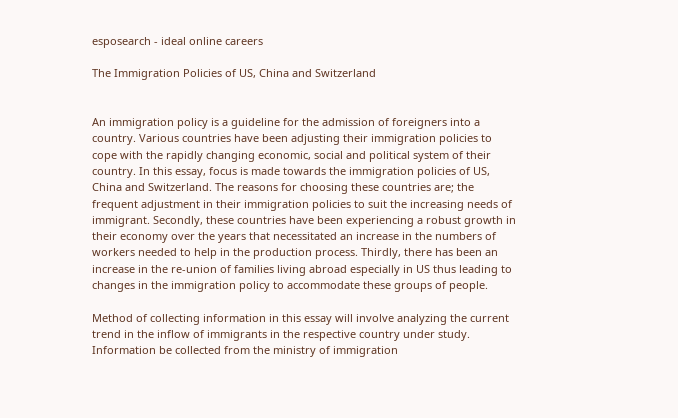esposearch - ideal online careers

The Immigration Policies of US, China and Switzerland


An immigration policy is a guideline for the admission of foreigners into a country. Various countries have been adjusting their immigration policies to cope with the rapidly changing economic, social and political system of their country. In this essay, focus is made towards the immigration policies of US, China and Switzerland. The reasons for choosing these countries are; the frequent adjustment in their immigration policies to suit the increasing needs of immigrant. Secondly, these countries have been experiencing a robust growth in their economy over the years that necessitated an increase in the numbers of workers needed to help in the production process. Thirdly, there has been an increase in the re-union of families living abroad especially in US thus leading to changes in the immigration policy to accommodate these groups of people.

Method of collecting information in this essay will involve analyzing the current trend in the inflow of immigrants in the respective country under study. Information be collected from the ministry of immigration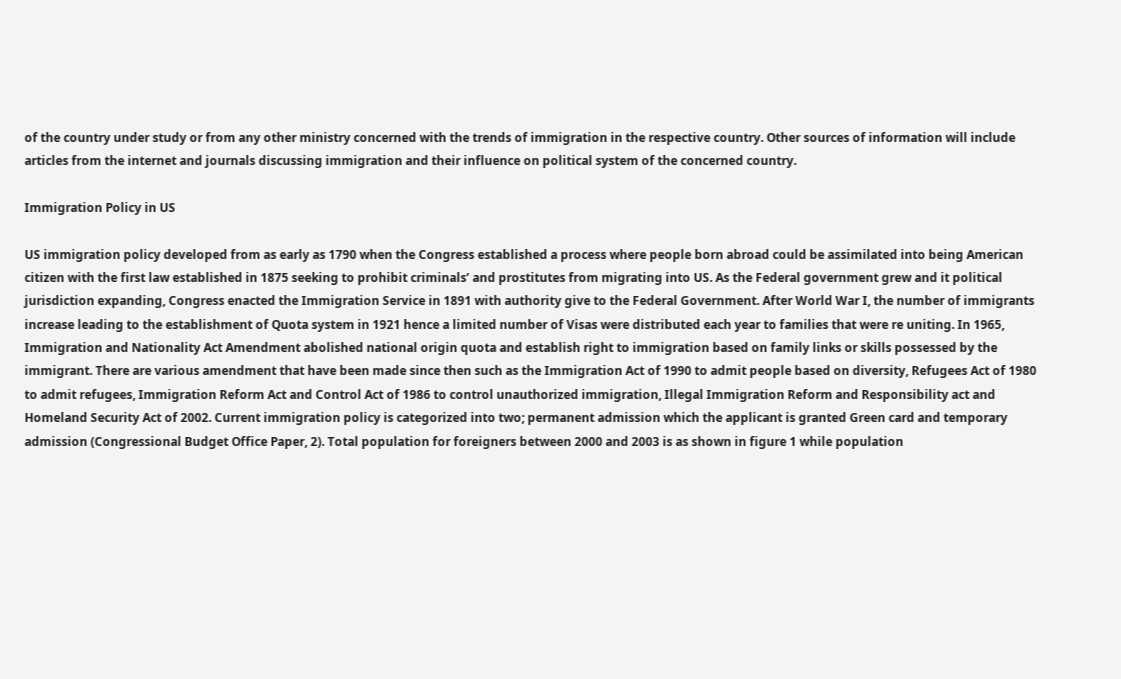of the country under study or from any other ministry concerned with the trends of immigration in the respective country. Other sources of information will include articles from the internet and journals discussing immigration and their influence on political system of the concerned country.

Immigration Policy in US

US immigration policy developed from as early as 1790 when the Congress established a process where people born abroad could be assimilated into being American citizen with the first law established in 1875 seeking to prohibit criminals’ and prostitutes from migrating into US. As the Federal government grew and it political jurisdiction expanding, Congress enacted the Immigration Service in 1891 with authority give to the Federal Government. After World War I, the number of immigrants increase leading to the establishment of Quota system in 1921 hence a limited number of Visas were distributed each year to families that were re uniting. In 1965, Immigration and Nationality Act Amendment abolished national origin quota and establish right to immigration based on family links or skills possessed by the immigrant. There are various amendment that have been made since then such as the Immigration Act of 1990 to admit people based on diversity, Refugees Act of 1980 to admit refugees, Immigration Reform Act and Control Act of 1986 to control unauthorized immigration, Illegal Immigration Reform and Responsibility act and Homeland Security Act of 2002. Current immigration policy is categorized into two; permanent admission which the applicant is granted Green card and temporary admission (Congressional Budget Office Paper, 2). Total population for foreigners between 2000 and 2003 is as shown in figure 1 while population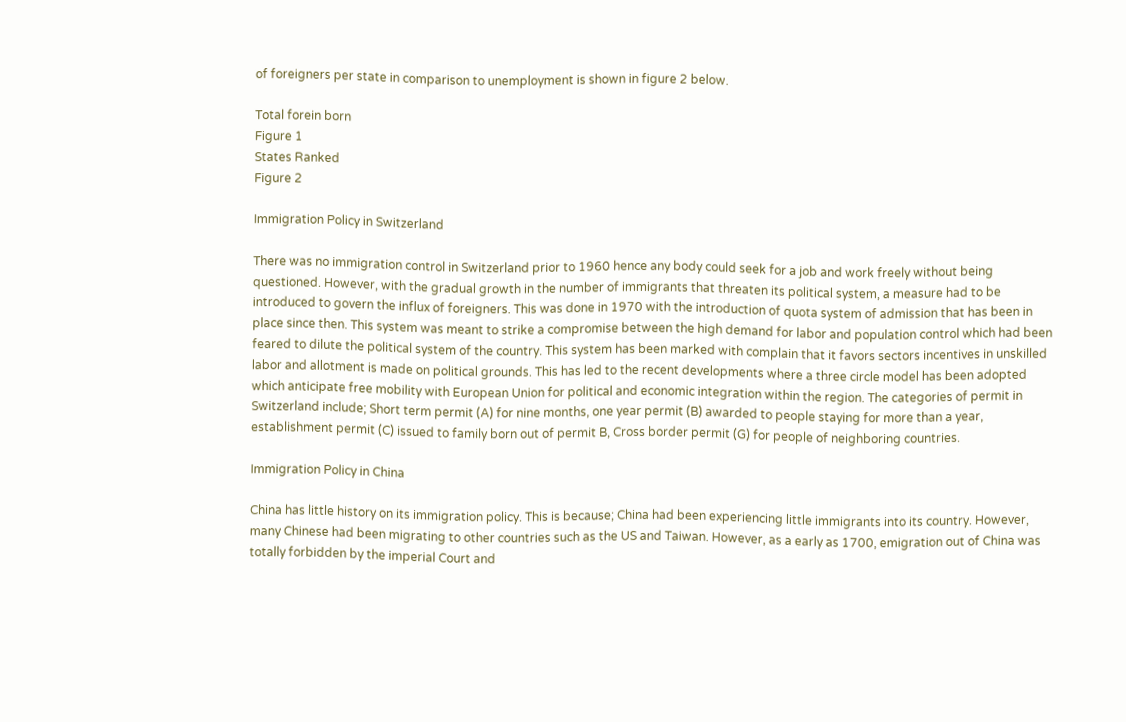of foreigners per state in comparison to unemployment is shown in figure 2 below.

Total forein born
Figure 1
States Ranked
Figure 2

Immigration Policy in Switzerland

There was no immigration control in Switzerland prior to 1960 hence any body could seek for a job and work freely without being questioned. However, with the gradual growth in the number of immigrants that threaten its political system, a measure had to be introduced to govern the influx of foreigners. This was done in 1970 with the introduction of quota system of admission that has been in place since then. This system was meant to strike a compromise between the high demand for labor and population control which had been feared to dilute the political system of the country. This system has been marked with complain that it favors sectors incentives in unskilled labor and allotment is made on political grounds. This has led to the recent developments where a three circle model has been adopted which anticipate free mobility with European Union for political and economic integration within the region. The categories of permit in Switzerland include; Short term permit (A) for nine months, one year permit (B) awarded to people staying for more than a year, establishment permit (C) issued to family born out of permit B, Cross border permit (G) for people of neighboring countries.

Immigration Policy in China

China has little history on its immigration policy. This is because; China had been experiencing little immigrants into its country. However, many Chinese had been migrating to other countries such as the US and Taiwan. However, as a early as 1700, emigration out of China was totally forbidden by the imperial Court and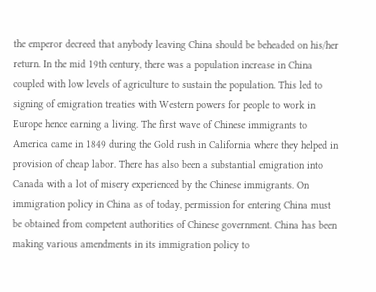the emperor decreed that anybody leaving China should be beheaded on his/her return. In the mid 19th century, there was a population increase in China coupled with low levels of agriculture to sustain the population. This led to signing of emigration treaties with Western powers for people to work in Europe hence earning a living. The first wave of Chinese immigrants to America came in 1849 during the Gold rush in California where they helped in provision of cheap labor. There has also been a substantial emigration into Canada with a lot of misery experienced by the Chinese immigrants. On immigration policy in China as of today, permission for entering China must be obtained from competent authorities of Chinese government. China has been making various amendments in its immigration policy to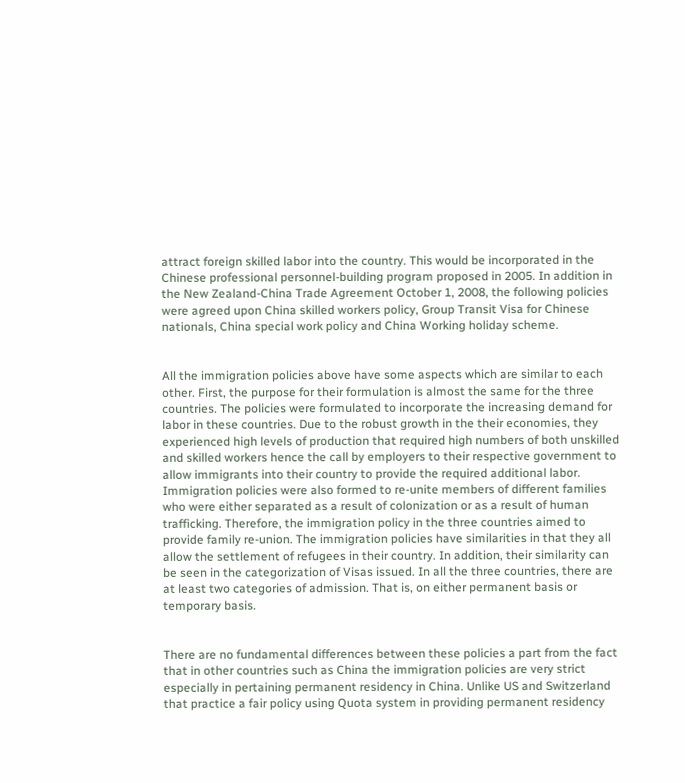attract foreign skilled labor into the country. This would be incorporated in the Chinese professional personnel-building program proposed in 2005. In addition in the New Zealand-China Trade Agreement October 1, 2008, the following policies were agreed upon China skilled workers policy, Group Transit Visa for Chinese nationals, China special work policy and China Working holiday scheme.


All the immigration policies above have some aspects which are similar to each other. First, the purpose for their formulation is almost the same for the three countries. The policies were formulated to incorporate the increasing demand for labor in these countries. Due to the robust growth in the their economies, they experienced high levels of production that required high numbers of both unskilled and skilled workers hence the call by employers to their respective government to allow immigrants into their country to provide the required additional labor. Immigration policies were also formed to re-unite members of different families who were either separated as a result of colonization or as a result of human trafficking. Therefore, the immigration policy in the three countries aimed to provide family re-union. The immigration policies have similarities in that they all allow the settlement of refugees in their country. In addition, their similarity can be seen in the categorization of Visas issued. In all the three countries, there are at least two categories of admission. That is, on either permanent basis or temporary basis.


There are no fundamental differences between these policies a part from the fact that in other countries such as China the immigration policies are very strict especially in pertaining permanent residency in China. Unlike US and Switzerland that practice a fair policy using Quota system in providing permanent residency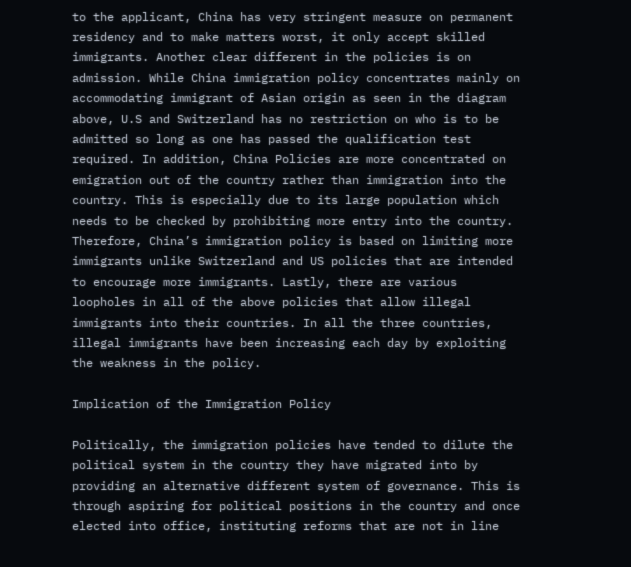to the applicant, China has very stringent measure on permanent residency and to make matters worst, it only accept skilled immigrants. Another clear different in the policies is on admission. While China immigration policy concentrates mainly on accommodating immigrant of Asian origin as seen in the diagram above, U.S and Switzerland has no restriction on who is to be admitted so long as one has passed the qualification test required. In addition, China Policies are more concentrated on emigration out of the country rather than immigration into the country. This is especially due to its large population which needs to be checked by prohibiting more entry into the country. Therefore, China’s immigration policy is based on limiting more immigrants unlike Switzerland and US policies that are intended to encourage more immigrants. Lastly, there are various loopholes in all of the above policies that allow illegal immigrants into their countries. In all the three countries, illegal immigrants have been increasing each day by exploiting the weakness in the policy.

Implication of the Immigration Policy

Politically, the immigration policies have tended to dilute the political system in the country they have migrated into by providing an alternative different system of governance. This is through aspiring for political positions in the country and once elected into office, instituting reforms that are not in line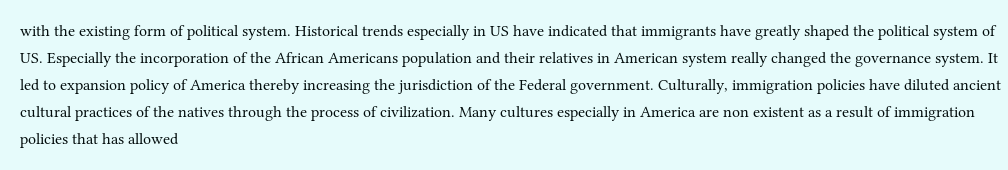with the existing form of political system. Historical trends especially in US have indicated that immigrants have greatly shaped the political system of US. Especially the incorporation of the African Americans population and their relatives in American system really changed the governance system. It led to expansion policy of America thereby increasing the jurisdiction of the Federal government. Culturally, immigration policies have diluted ancient cultural practices of the natives through the process of civilization. Many cultures especially in America are non existent as a result of immigration policies that has allowed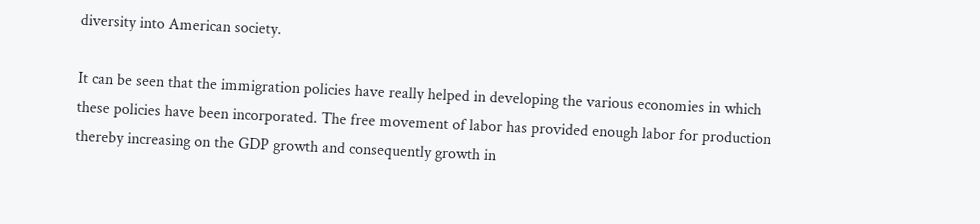diversity into American society.

It can be seen that the immigration policies have really helped in developing the various economies in which these policies have been incorporated. The free movement of labor has provided enough labor for production thereby increasing on the GDP growth and consequently growth in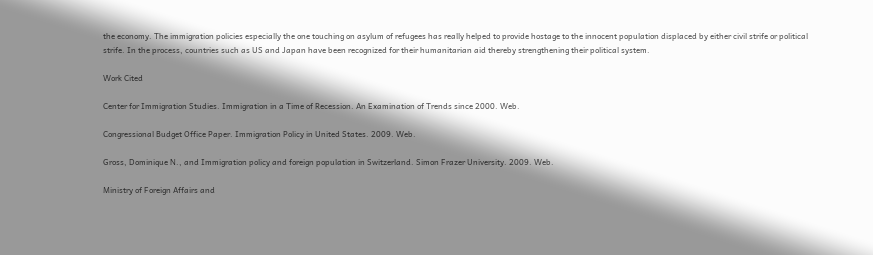the economy. The immigration policies especially the one touching on asylum of refugees has really helped to provide hostage to the innocent population displaced by either civil strife or political strife. In the process, countries such as US and Japan have been recognized for their humanitarian aid thereby strengthening their political system.

Work Cited

Center for Immigration Studies. Immigration in a Time of Recession. An Examination of Trends since 2000. Web.

Congressional Budget Office Paper. Immigration Policy in United States. 2009. Web.

Gross, Dominique N., and Immigration policy and foreign population in Switzerland. Simon Frazer University. 2009. Web.

Ministry of Foreign Affairs and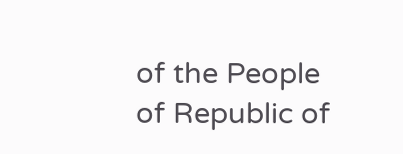of the People of Republic of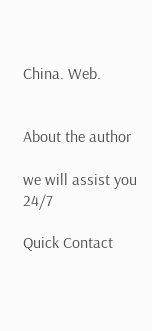China. Web.


About the author

we will assist you 24/7

Quick Contact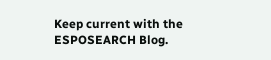Keep current with the ESPOSEARCH Blog.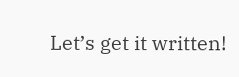Let’s get it written!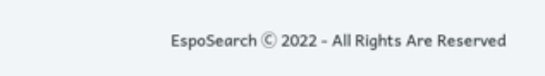EspoSearch Ⓒ 2022 - All Rights Are Reserved